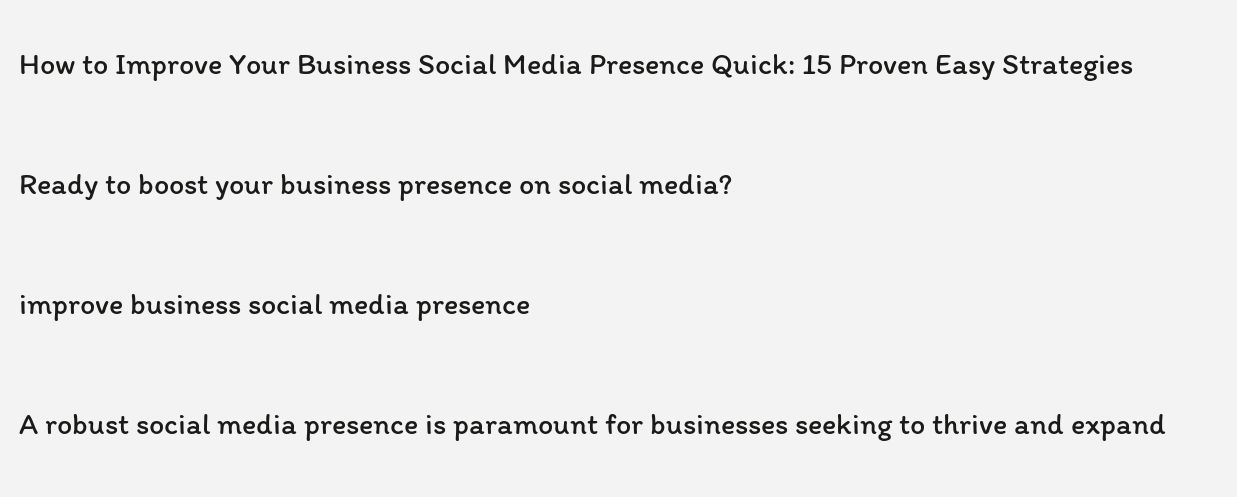How to Improve Your Business Social Media Presence Quick: 15 Proven Easy Strategies

Ready to boost your business presence on social media?

improve business social media presence

A robust social media presence is paramount for businesses seeking to thrive and expand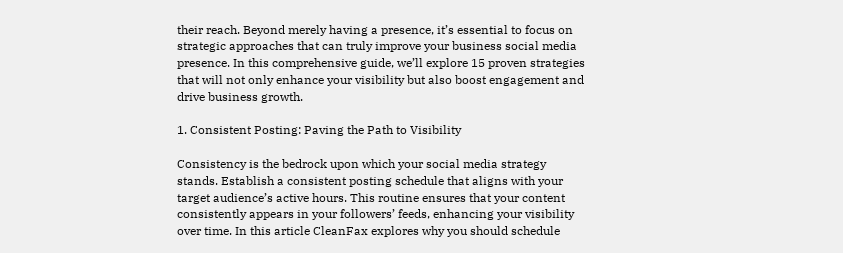their reach. Beyond merely having a presence, it’s essential to focus on strategic approaches that can truly improve your business social media presence. In this comprehensive guide, we’ll explore 15 proven strategies that will not only enhance your visibility but also boost engagement and drive business growth.

1. Consistent Posting: Paving the Path to Visibility

Consistency is the bedrock upon which your social media strategy stands. Establish a consistent posting schedule that aligns with your target audience’s active hours. This routine ensures that your content consistently appears in your followers’ feeds, enhancing your visibility over time. In this article CleanFax explores why you should schedule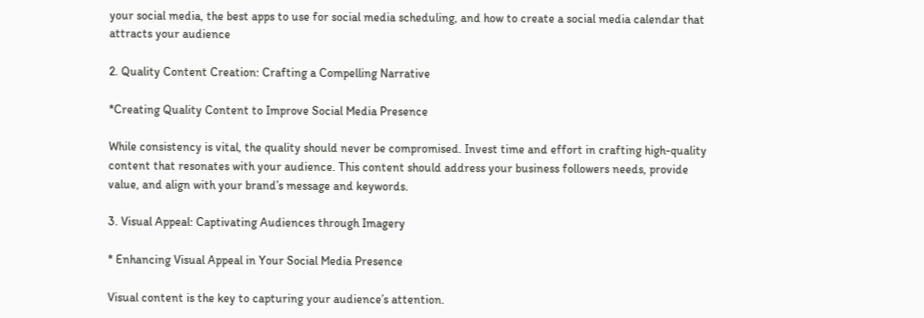your social media, the best apps to use for social media scheduling, and how to create a social media calendar that attracts your audience

2. Quality Content Creation: Crafting a Compelling Narrative

*Creating Quality Content to Improve Social Media Presence

While consistency is vital, the quality should never be compromised. Invest time and effort in crafting high-quality content that resonates with your audience. This content should address your business followers needs, provide value, and align with your brand’s message and keywords.

3. Visual Appeal: Captivating Audiences through Imagery

* Enhancing Visual Appeal in Your Social Media Presence

Visual content is the key to capturing your audience’s attention.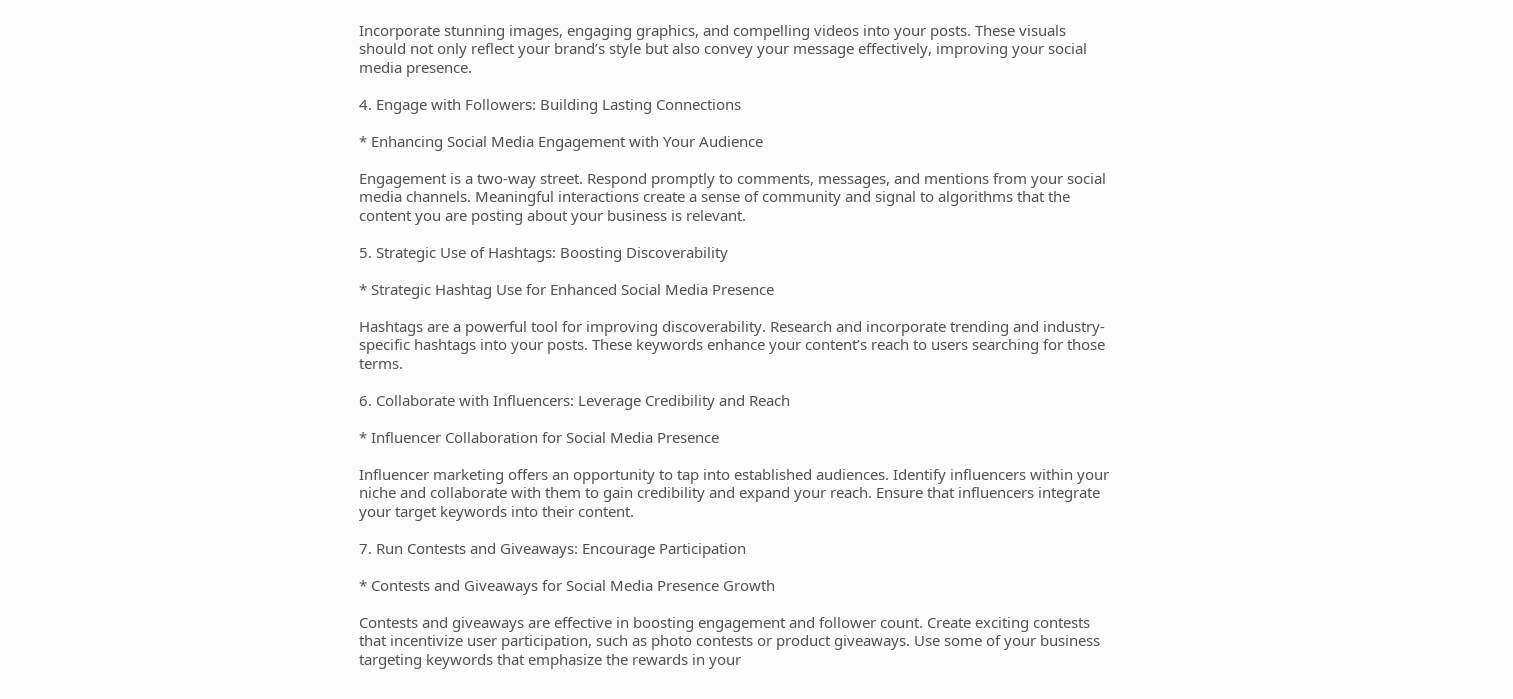Incorporate stunning images, engaging graphics, and compelling videos into your posts. These visuals should not only reflect your brand’s style but also convey your message effectively, improving your social media presence.

4. Engage with Followers: Building Lasting Connections

* Enhancing Social Media Engagement with Your Audience

Engagement is a two-way street. Respond promptly to comments, messages, and mentions from your social media channels. Meaningful interactions create a sense of community and signal to algorithms that the content you are posting about your business is relevant.

5. Strategic Use of Hashtags: Boosting Discoverability

* Strategic Hashtag Use for Enhanced Social Media Presence

Hashtags are a powerful tool for improving discoverability. Research and incorporate trending and industry-specific hashtags into your posts. These keywords enhance your content’s reach to users searching for those terms.

6. Collaborate with Influencers: Leverage Credibility and Reach

* Influencer Collaboration for Social Media Presence

Influencer marketing offers an opportunity to tap into established audiences. Identify influencers within your niche and collaborate with them to gain credibility and expand your reach. Ensure that influencers integrate your target keywords into their content.

7. Run Contests and Giveaways: Encourage Participation

* Contests and Giveaways for Social Media Presence Growth

Contests and giveaways are effective in boosting engagement and follower count. Create exciting contests that incentivize user participation, such as photo contests or product giveaways. Use some of your business targeting keywords that emphasize the rewards in your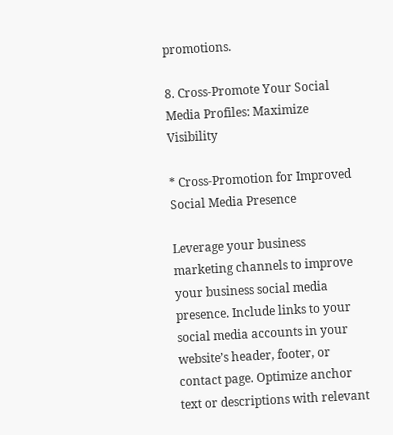promotions.

8. Cross-Promote Your Social Media Profiles: Maximize Visibility

* Cross-Promotion for Improved Social Media Presence

Leverage your business marketing channels to improve your business social media presence. Include links to your social media accounts in your website’s header, footer, or contact page. Optimize anchor text or descriptions with relevant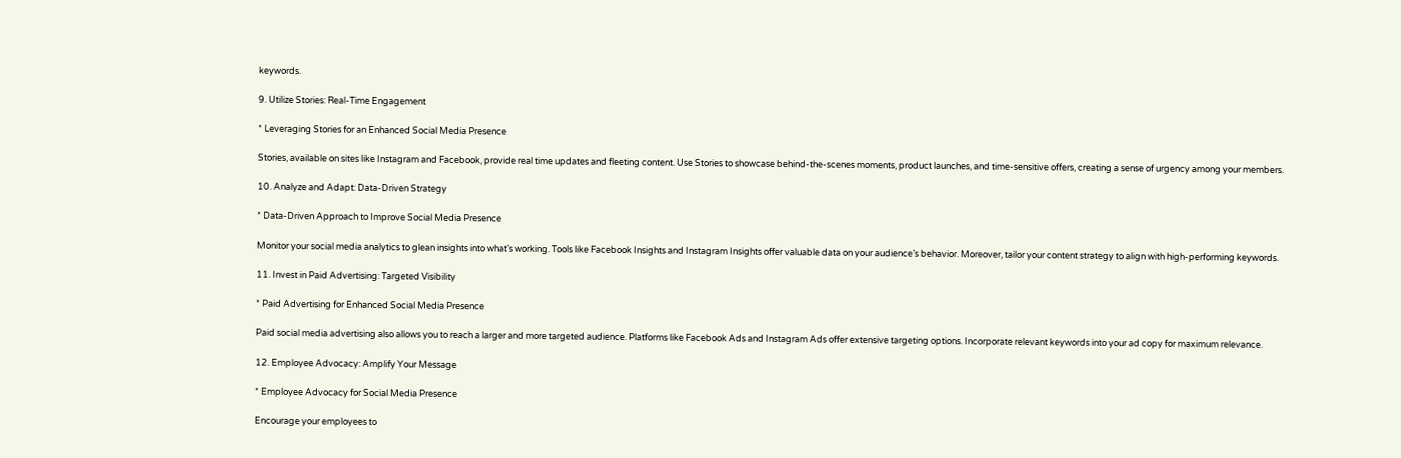keywords.

9. Utilize Stories: Real-Time Engagement

* Leveraging Stories for an Enhanced Social Media Presence

Stories, available on sites like Instagram and Facebook, provide real time updates and fleeting content. Use Stories to showcase behind-the-scenes moments, product launches, and time-sensitive offers, creating a sense of urgency among your members.

10. Analyze and Adapt: Data-Driven Strategy

* Data-Driven Approach to Improve Social Media Presence

Monitor your social media analytics to glean insights into what’s working. Tools like Facebook Insights and Instagram Insights offer valuable data on your audience’s behavior. Moreover, tailor your content strategy to align with high-performing keywords.

11. Invest in Paid Advertising: Targeted Visibility

* Paid Advertising for Enhanced Social Media Presence

Paid social media advertising also allows you to reach a larger and more targeted audience. Platforms like Facebook Ads and Instagram Ads offer extensive targeting options. Incorporate relevant keywords into your ad copy for maximum relevance.

12. Employee Advocacy: Amplify Your Message

* Employee Advocacy for Social Media Presence

Encourage your employees to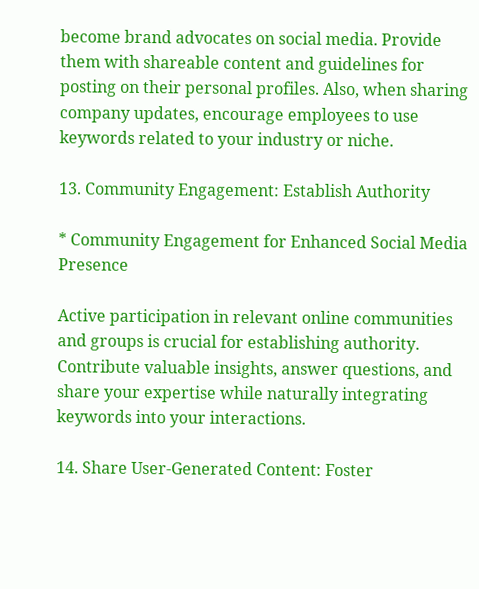become brand advocates on social media. Provide them with shareable content and guidelines for posting on their personal profiles. Also, when sharing company updates, encourage employees to use keywords related to your industry or niche.

13. Community Engagement: Establish Authority

* Community Engagement for Enhanced Social Media Presence

Active participation in relevant online communities and groups is crucial for establishing authority. Contribute valuable insights, answer questions, and share your expertise while naturally integrating keywords into your interactions.

14. Share User-Generated Content: Foster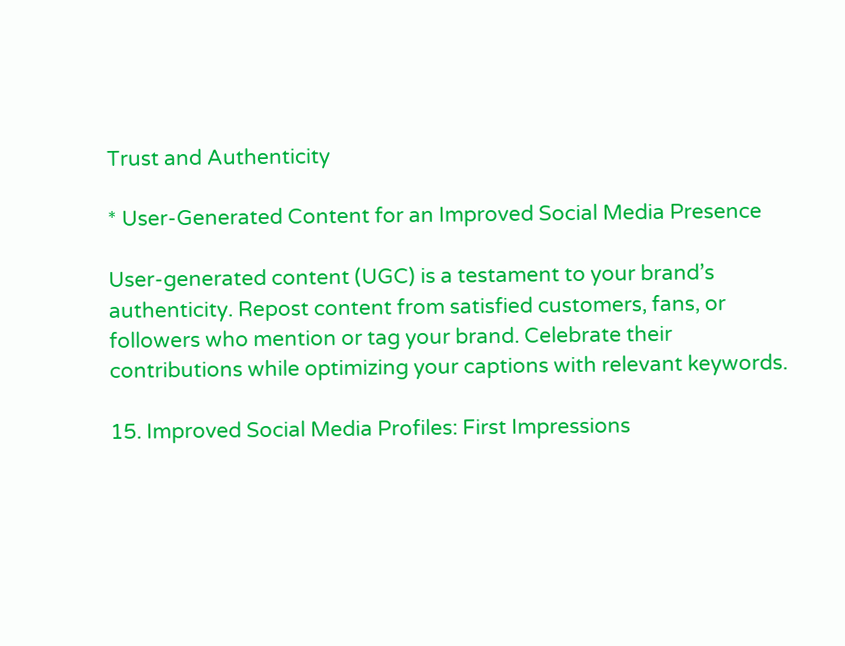Trust and Authenticity

* User-Generated Content for an Improved Social Media Presence

User-generated content (UGC) is a testament to your brand’s authenticity. Repost content from satisfied customers, fans, or followers who mention or tag your brand. Celebrate their contributions while optimizing your captions with relevant keywords.

15. Improved Social Media Profiles: First Impressions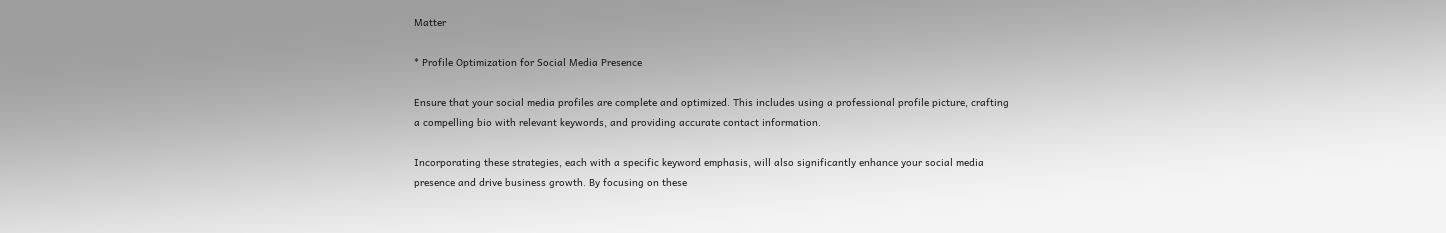Matter

* Profile Optimization for Social Media Presence

Ensure that your social media profiles are complete and optimized. This includes using a professional profile picture, crafting a compelling bio with relevant keywords, and providing accurate contact information.

Incorporating these strategies, each with a specific keyword emphasis, will also significantly enhance your social media presence and drive business growth. By focusing on these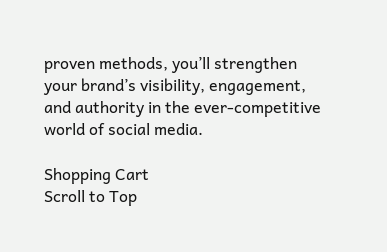proven methods, you’ll strengthen your brand’s visibility, engagement, and authority in the ever-competitive world of social media.

Shopping Cart
Scroll to Top